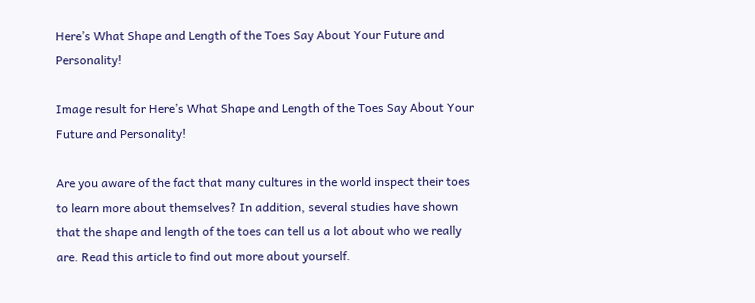Here’s What Shape and Length of the Toes Say About Your Future and Personality!

Image result for Here’s What Shape and Length of the Toes Say About Your Future and Personality!

Are you aware of the fact that many cultures in the world inspect their toes to learn more about themselves? In addition, several studies have shown that the shape and length of the toes can tell us a lot about who we really are. Read this article to find out more about yourself.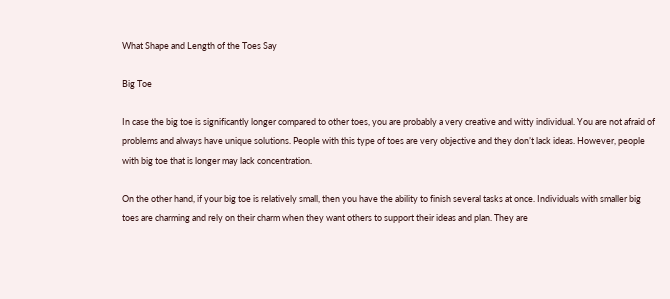What Shape and Length of the Toes Say

Big Toe

In case the big toe is significantly longer compared to other toes, you are probably a very creative and witty individual. You are not afraid of problems and always have unique solutions. People with this type of toes are very objective and they don’t lack ideas. However, people with big toe that is longer may lack concentration.

On the other hand, if your big toe is relatively small, then you have the ability to finish several tasks at once. Individuals with smaller big toes are charming and rely on their charm when they want others to support their ideas and plan. They are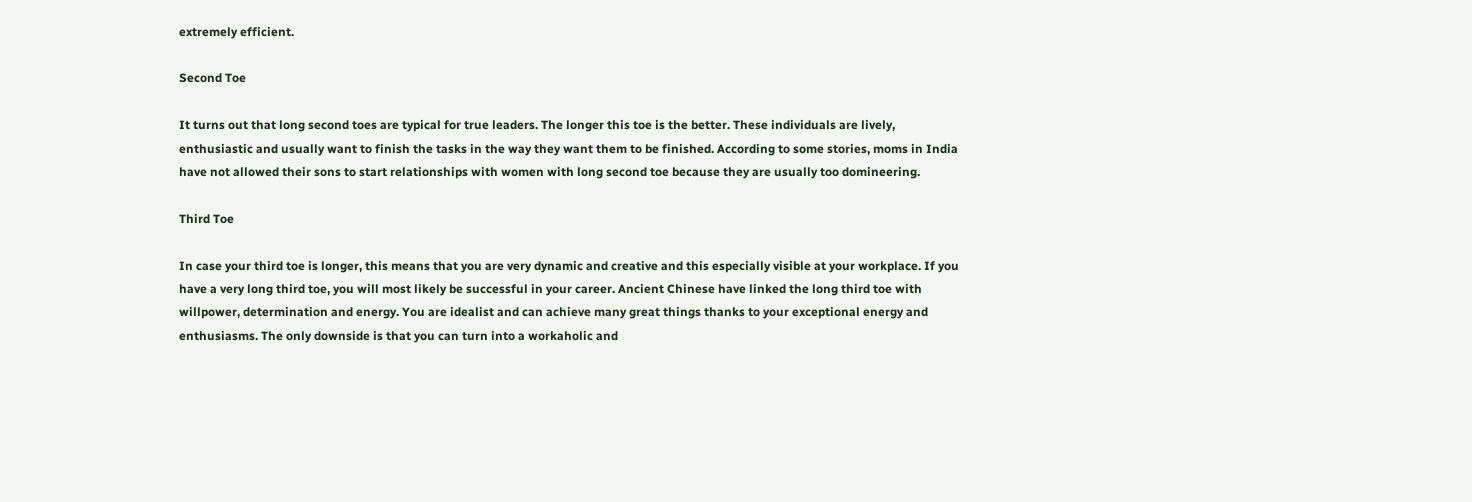extremely efficient.

Second Toe

It turns out that long second toes are typical for true leaders. The longer this toe is the better. These individuals are lively, enthusiastic and usually want to finish the tasks in the way they want them to be finished. According to some stories, moms in India have not allowed their sons to start relationships with women with long second toe because they are usually too domineering.

Third Toe

In case your third toe is longer, this means that you are very dynamic and creative and this especially visible at your workplace. If you have a very long third toe, you will most likely be successful in your career. Ancient Chinese have linked the long third toe with willpower, determination and energy. You are idealist and can achieve many great things thanks to your exceptional energy and enthusiasms. The only downside is that you can turn into a workaholic and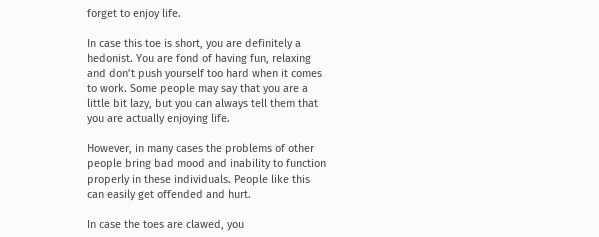forget to enjoy life.

In case this toe is short, you are definitely a hedonist. You are fond of having fun, relaxing and don’t push yourself too hard when it comes to work. Some people may say that you are a little bit lazy, but you can always tell them that you are actually enjoying life.

However, in many cases the problems of other people bring bad mood and inability to function properly in these individuals. People like this can easily get offended and hurt.

In case the toes are clawed, you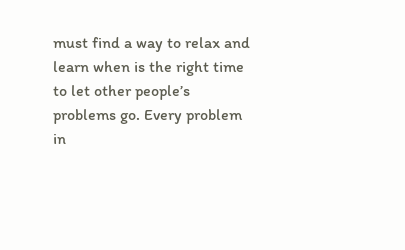must find a way to relax and learn when is the right time to let other people’s problems go. Every problem in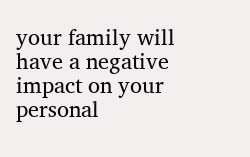your family will have a negative impact on your personal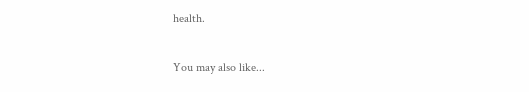health.

You may also like...